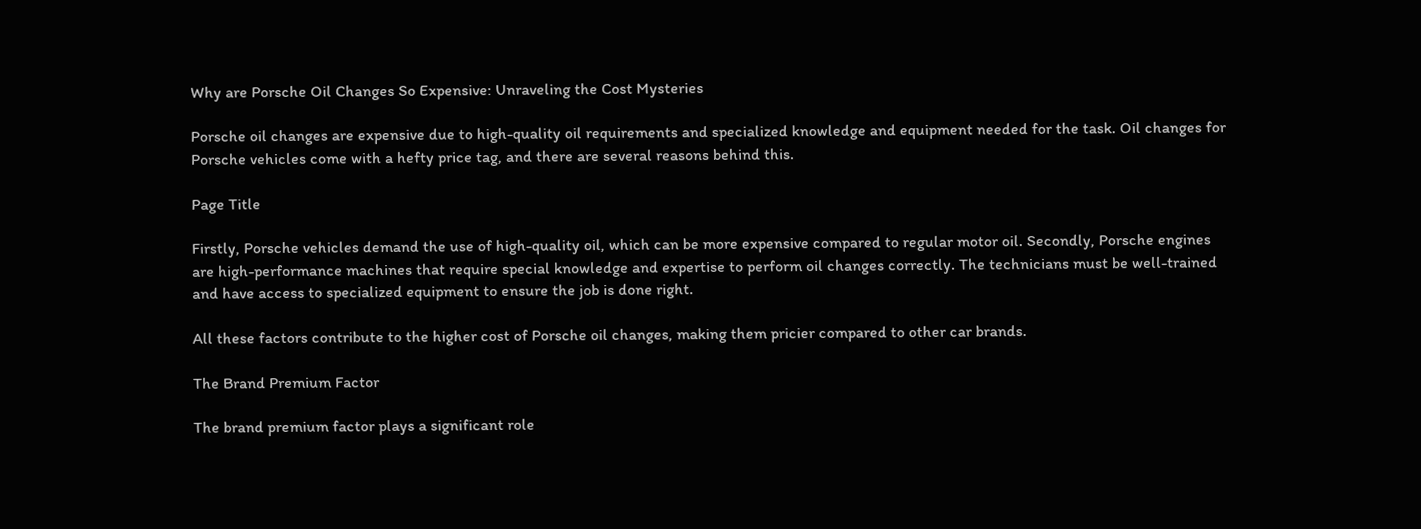Why are Porsche Oil Changes So Expensive: Unraveling the Cost Mysteries

Porsche oil changes are expensive due to high-quality oil requirements and specialized knowledge and equipment needed for the task. Oil changes for Porsche vehicles come with a hefty price tag, and there are several reasons behind this.

Page Title

Firstly, Porsche vehicles demand the use of high-quality oil, which can be more expensive compared to regular motor oil. Secondly, Porsche engines are high-performance machines that require special knowledge and expertise to perform oil changes correctly. The technicians must be well-trained and have access to specialized equipment to ensure the job is done right.

All these factors contribute to the higher cost of Porsche oil changes, making them pricier compared to other car brands.

The Brand Premium Factor

The brand premium factor plays a significant role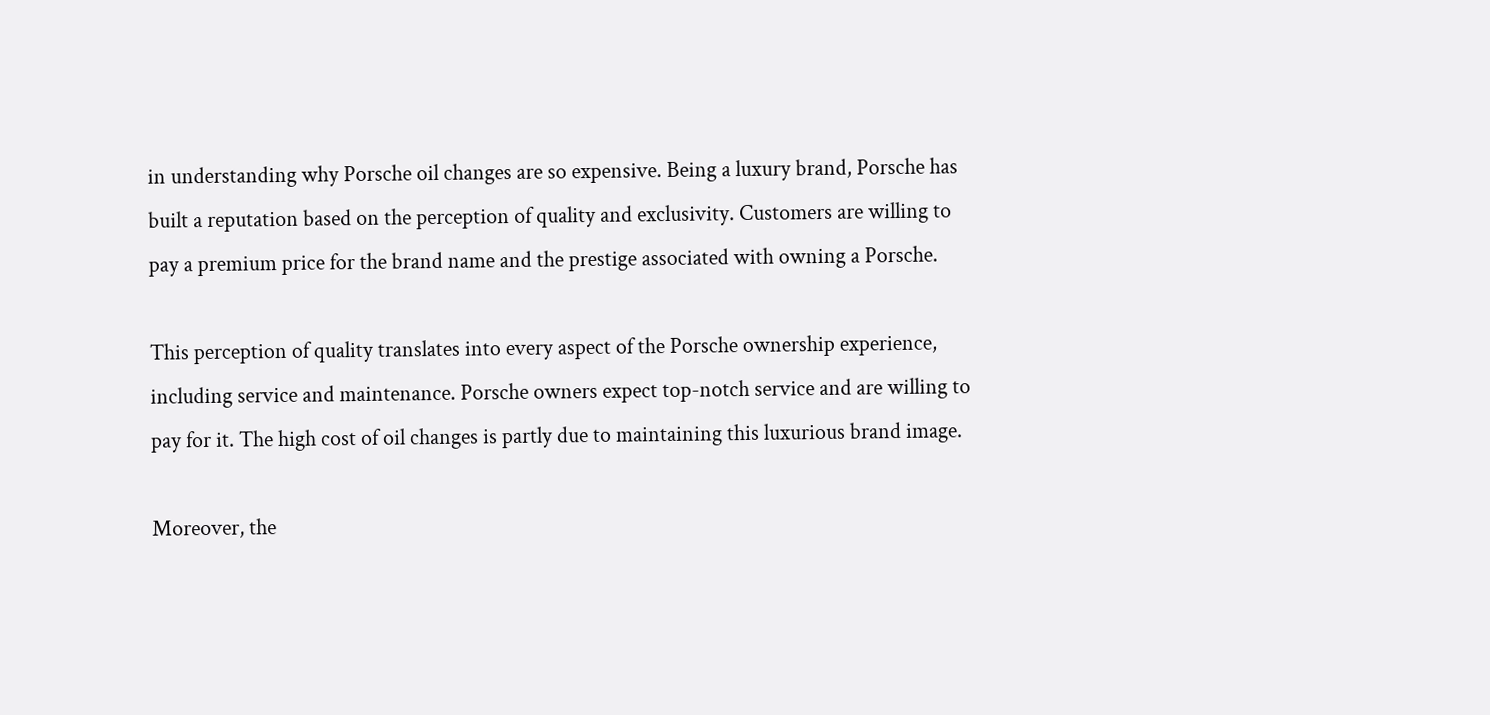in understanding why Porsche oil changes are so expensive. Being a luxury brand, Porsche has built a reputation based on the perception of quality and exclusivity. Customers are willing to pay a premium price for the brand name and the prestige associated with owning a Porsche.

This perception of quality translates into every aspect of the Porsche ownership experience, including service and maintenance. Porsche owners expect top-notch service and are willing to pay for it. The high cost of oil changes is partly due to maintaining this luxurious brand image.

Moreover, the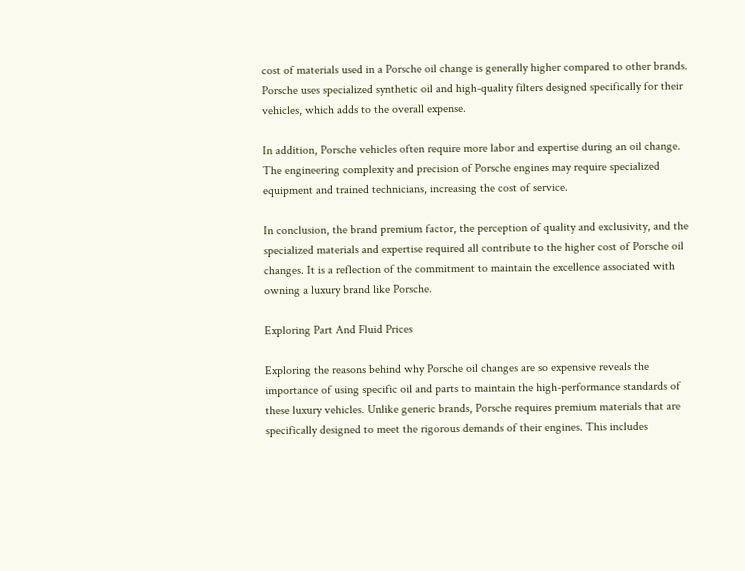cost of materials used in a Porsche oil change is generally higher compared to other brands. Porsche uses specialized synthetic oil and high-quality filters designed specifically for their vehicles, which adds to the overall expense.

In addition, Porsche vehicles often require more labor and expertise during an oil change. The engineering complexity and precision of Porsche engines may require specialized equipment and trained technicians, increasing the cost of service.

In conclusion, the brand premium factor, the perception of quality and exclusivity, and the specialized materials and expertise required all contribute to the higher cost of Porsche oil changes. It is a reflection of the commitment to maintain the excellence associated with owning a luxury brand like Porsche.

Exploring Part And Fluid Prices

Exploring the reasons behind why Porsche oil changes are so expensive reveals the importance of using specific oil and parts to maintain the high-performance standards of these luxury vehicles. Unlike generic brands, Porsche requires premium materials that are specifically designed to meet the rigorous demands of their engines. This includes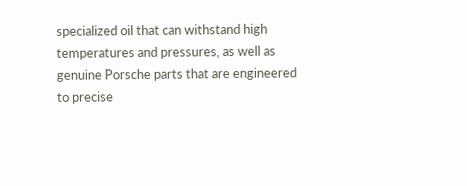specialized oil that can withstand high temperatures and pressures, as well as genuine Porsche parts that are engineered to precise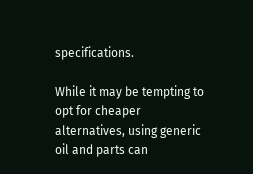specifications.

While it may be tempting to opt for cheaper alternatives, using generic oil and parts can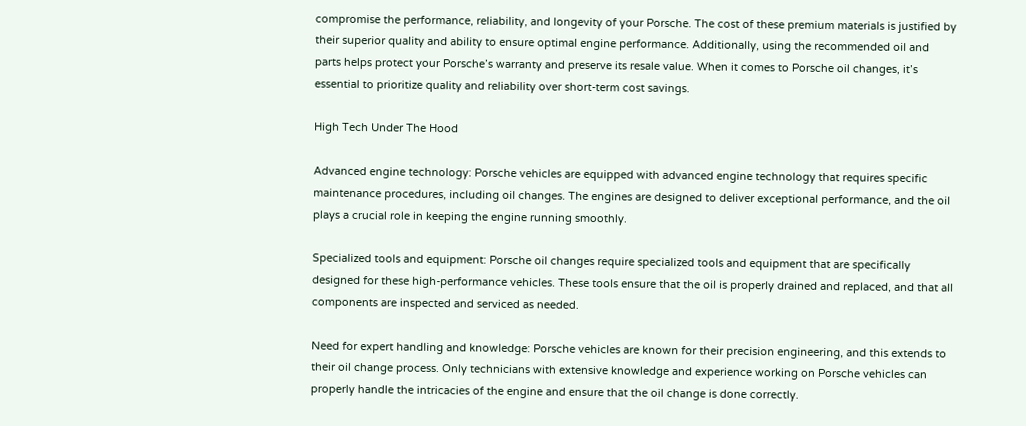compromise the performance, reliability, and longevity of your Porsche. The cost of these premium materials is justified by their superior quality and ability to ensure optimal engine performance. Additionally, using the recommended oil and parts helps protect your Porsche’s warranty and preserve its resale value. When it comes to Porsche oil changes, it’s essential to prioritize quality and reliability over short-term cost savings.

High Tech Under The Hood

Advanced engine technology: Porsche vehicles are equipped with advanced engine technology that requires specific maintenance procedures, including oil changes. The engines are designed to deliver exceptional performance, and the oil plays a crucial role in keeping the engine running smoothly.

Specialized tools and equipment: Porsche oil changes require specialized tools and equipment that are specifically designed for these high-performance vehicles. These tools ensure that the oil is properly drained and replaced, and that all components are inspected and serviced as needed.

Need for expert handling and knowledge: Porsche vehicles are known for their precision engineering, and this extends to their oil change process. Only technicians with extensive knowledge and experience working on Porsche vehicles can properly handle the intricacies of the engine and ensure that the oil change is done correctly.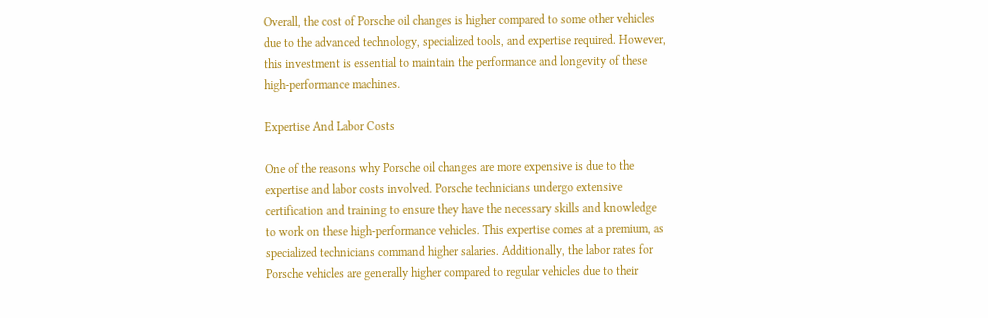Overall, the cost of Porsche oil changes is higher compared to some other vehicles due to the advanced technology, specialized tools, and expertise required. However, this investment is essential to maintain the performance and longevity of these high-performance machines.

Expertise And Labor Costs

One of the reasons why Porsche oil changes are more expensive is due to the expertise and labor costs involved. Porsche technicians undergo extensive certification and training to ensure they have the necessary skills and knowledge to work on these high-performance vehicles. This expertise comes at a premium, as specialized technicians command higher salaries. Additionally, the labor rates for Porsche vehicles are generally higher compared to regular vehicles due to their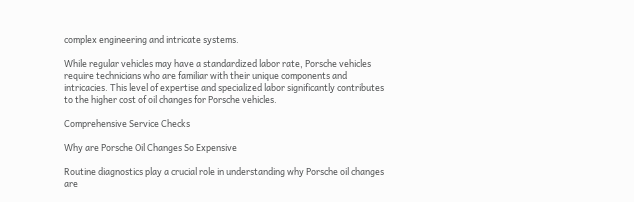complex engineering and intricate systems.

While regular vehicles may have a standardized labor rate, Porsche vehicles require technicians who are familiar with their unique components and intricacies. This level of expertise and specialized labor significantly contributes to the higher cost of oil changes for Porsche vehicles.

Comprehensive Service Checks

Why are Porsche Oil Changes So Expensive

Routine diagnostics play a crucial role in understanding why Porsche oil changes are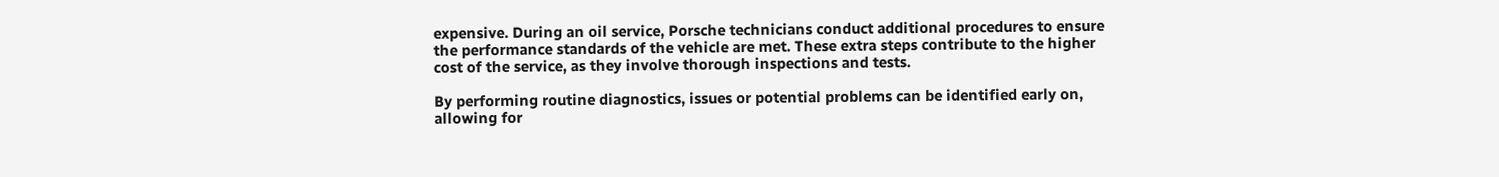expensive. During an oil service, Porsche technicians conduct additional procedures to ensure the performance standards of the vehicle are met. These extra steps contribute to the higher cost of the service, as they involve thorough inspections and tests.

By performing routine diagnostics, issues or potential problems can be identified early on, allowing for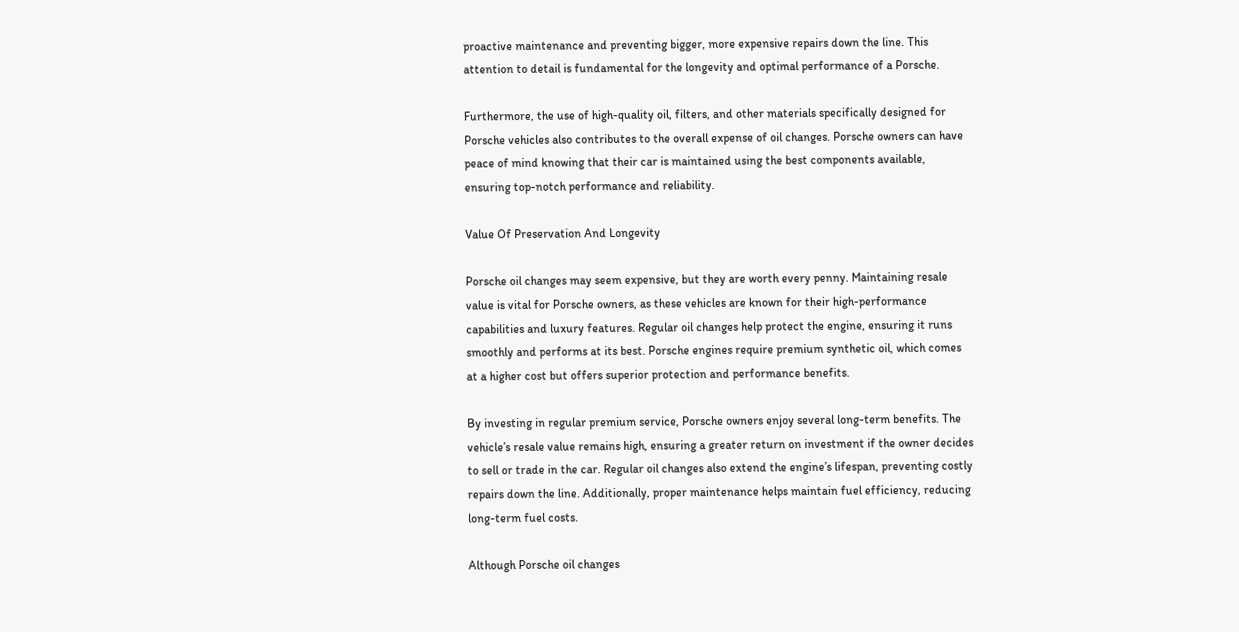proactive maintenance and preventing bigger, more expensive repairs down the line. This attention to detail is fundamental for the longevity and optimal performance of a Porsche.

Furthermore, the use of high-quality oil, filters, and other materials specifically designed for Porsche vehicles also contributes to the overall expense of oil changes. Porsche owners can have peace of mind knowing that their car is maintained using the best components available, ensuring top-notch performance and reliability.

Value Of Preservation And Longevity

Porsche oil changes may seem expensive, but they are worth every penny. Maintaining resale value is vital for Porsche owners, as these vehicles are known for their high-performance capabilities and luxury features. Regular oil changes help protect the engine, ensuring it runs smoothly and performs at its best. Porsche engines require premium synthetic oil, which comes at a higher cost but offers superior protection and performance benefits.

By investing in regular premium service, Porsche owners enjoy several long-term benefits. The vehicle’s resale value remains high, ensuring a greater return on investment if the owner decides to sell or trade in the car. Regular oil changes also extend the engine’s lifespan, preventing costly repairs down the line. Additionally, proper maintenance helps maintain fuel efficiency, reducing long-term fuel costs.

Although Porsche oil changes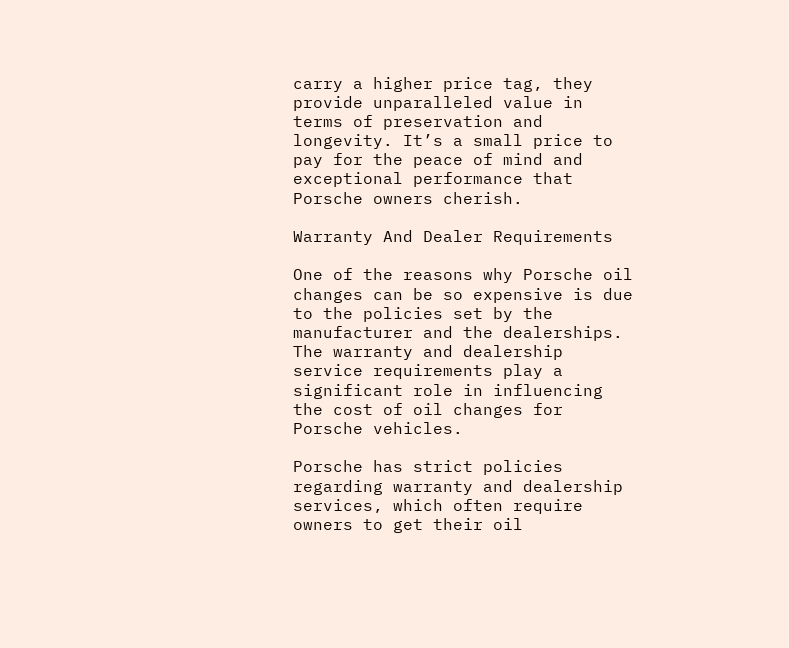carry a higher price tag, they provide unparalleled value in terms of preservation and longevity. It’s a small price to pay for the peace of mind and exceptional performance that Porsche owners cherish.

Warranty And Dealer Requirements

One of the reasons why Porsche oil changes can be so expensive is due to the policies set by the manufacturer and the dealerships. The warranty and dealership service requirements play a significant role in influencing the cost of oil changes for Porsche vehicles.

Porsche has strict policies regarding warranty and dealership services, which often require owners to get their oil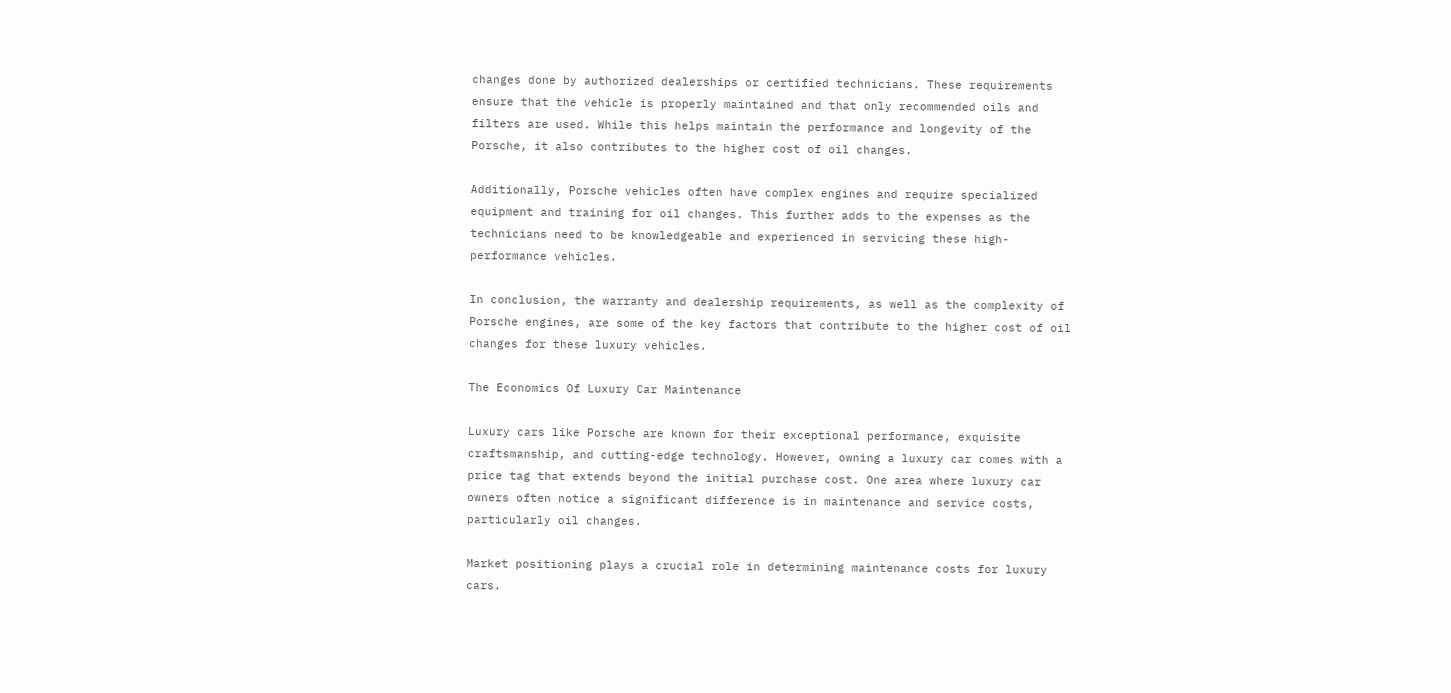changes done by authorized dealerships or certified technicians. These requirements ensure that the vehicle is properly maintained and that only recommended oils and filters are used. While this helps maintain the performance and longevity of the Porsche, it also contributes to the higher cost of oil changes.

Additionally, Porsche vehicles often have complex engines and require specialized equipment and training for oil changes. This further adds to the expenses as the technicians need to be knowledgeable and experienced in servicing these high-performance vehicles.

In conclusion, the warranty and dealership requirements, as well as the complexity of Porsche engines, are some of the key factors that contribute to the higher cost of oil changes for these luxury vehicles.

The Economics Of Luxury Car Maintenance

Luxury cars like Porsche are known for their exceptional performance, exquisite craftsmanship, and cutting-edge technology. However, owning a luxury car comes with a price tag that extends beyond the initial purchase cost. One area where luxury car owners often notice a significant difference is in maintenance and service costs, particularly oil changes.

Market positioning plays a crucial role in determining maintenance costs for luxury cars.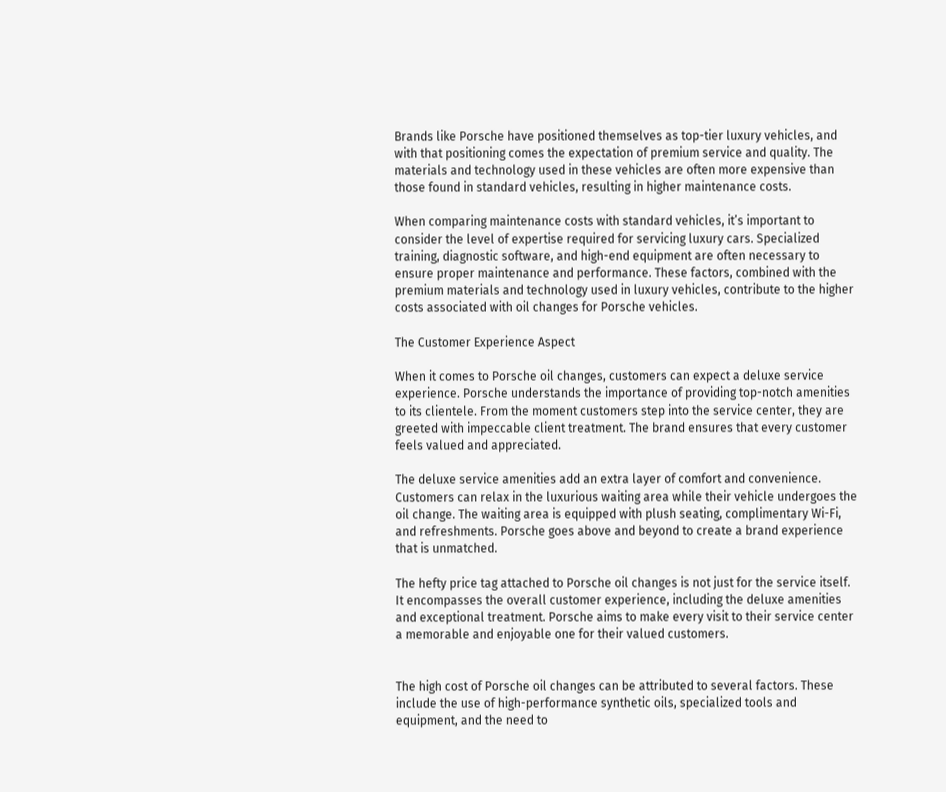Brands like Porsche have positioned themselves as top-tier luxury vehicles, and with that positioning comes the expectation of premium service and quality. The materials and technology used in these vehicles are often more expensive than those found in standard vehicles, resulting in higher maintenance costs.

When comparing maintenance costs with standard vehicles, it’s important to consider the level of expertise required for servicing luxury cars. Specialized training, diagnostic software, and high-end equipment are often necessary to ensure proper maintenance and performance. These factors, combined with the premium materials and technology used in luxury vehicles, contribute to the higher costs associated with oil changes for Porsche vehicles.

The Customer Experience Aspect

When it comes to Porsche oil changes, customers can expect a deluxe service experience. Porsche understands the importance of providing top-notch amenities to its clientele. From the moment customers step into the service center, they are greeted with impeccable client treatment. The brand ensures that every customer feels valued and appreciated.

The deluxe service amenities add an extra layer of comfort and convenience. Customers can relax in the luxurious waiting area while their vehicle undergoes the oil change. The waiting area is equipped with plush seating, complimentary Wi-Fi, and refreshments. Porsche goes above and beyond to create a brand experience that is unmatched.

The hefty price tag attached to Porsche oil changes is not just for the service itself. It encompasses the overall customer experience, including the deluxe amenities and exceptional treatment. Porsche aims to make every visit to their service center a memorable and enjoyable one for their valued customers.


The high cost of Porsche oil changes can be attributed to several factors. These include the use of high-performance synthetic oils, specialized tools and equipment, and the need to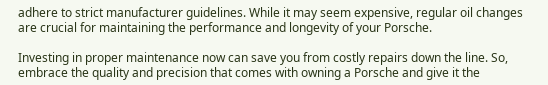adhere to strict manufacturer guidelines. While it may seem expensive, regular oil changes are crucial for maintaining the performance and longevity of your Porsche.

Investing in proper maintenance now can save you from costly repairs down the line. So, embrace the quality and precision that comes with owning a Porsche and give it the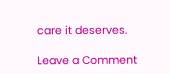care it deserves.

Leave a Comment